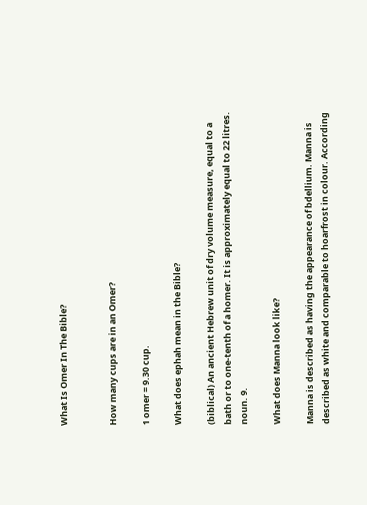What Is Omer In The Bible?


How many cups are in an Omer?

1 omer = 9.30 cup.

What does ephah mean in the Bible?

(biblical) An ancient Hebrew unit of dry volume measure, equal to a bath or to one-tenth of a homer. It is approximately equal to 22 litres. noun. 9.

What does Manna look like?

Manna is described as having the appearance of bdellium. Manna is described as white and comparable to hoarfrost in colour. According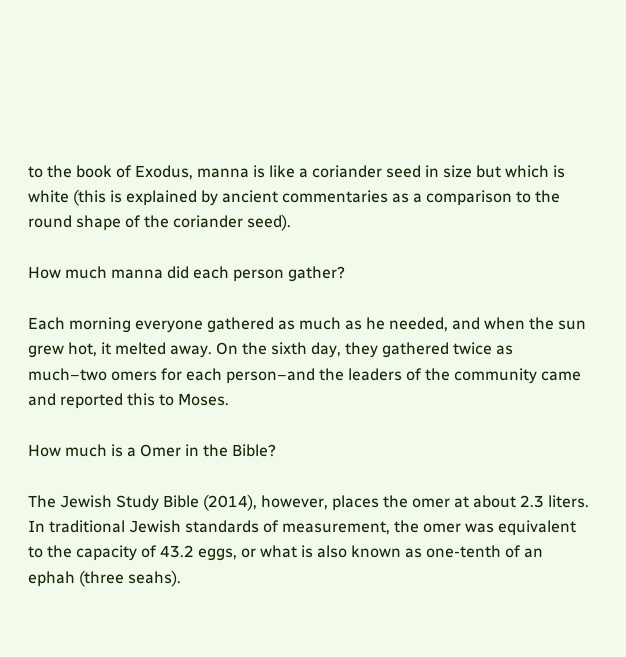to the book of Exodus, manna is like a coriander seed in size but which is white (this is explained by ancient commentaries as a comparison to the round shape of the coriander seed).

How much manna did each person gather?

Each morning everyone gathered as much as he needed, and when the sun grew hot, it melted away. On the sixth day, they gathered twice as much–two omers for each person–and the leaders of the community came and reported this to Moses.

How much is a Omer in the Bible?

The Jewish Study Bible (2014), however, places the omer at about 2.3 liters. In traditional Jewish standards of measurement, the omer was equivalent to the capacity of 43.2 eggs, or what is also known as one-tenth of an ephah (three seahs).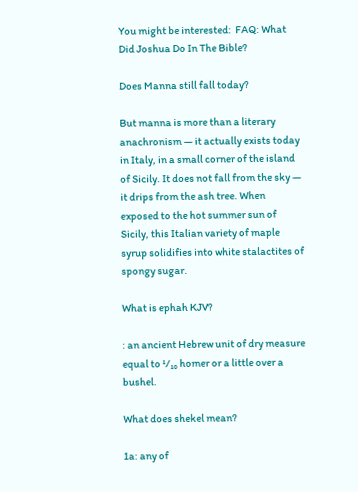You might be interested:  FAQ: What Did Joshua Do In The Bible?

Does Manna still fall today?

But manna is more than a literary anachronism — it actually exists today in Italy, in a small corner of the island of Sicily. It does not fall from the sky — it drips from the ash tree. When exposed to the hot summer sun of Sicily, this Italian variety of maple syrup solidifies into white stalactites of spongy sugar.

What is ephah KJV?

: an ancient Hebrew unit of dry measure equal to ¹/₁₀ homer or a little over a bushel.

What does shekel mean?

1a: any of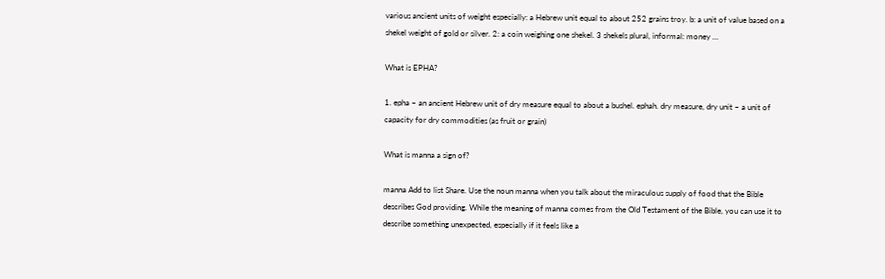various ancient units of weight especially: a Hebrew unit equal to about 252 grains troy. b: a unit of value based on a shekel weight of gold or silver. 2: a coin weighing one shekel. 3 shekels plural, informal: money …

What is EPHA?

1. epha – an ancient Hebrew unit of dry measure equal to about a bushel. ephah. dry measure, dry unit – a unit of capacity for dry commodities (as fruit or grain)

What is manna a sign of?

manna Add to list Share. Use the noun manna when you talk about the miraculous supply of food that the Bible describes God providing. While the meaning of manna comes from the Old Testament of the Bible, you can use it to describe something unexpected, especially if it feels like a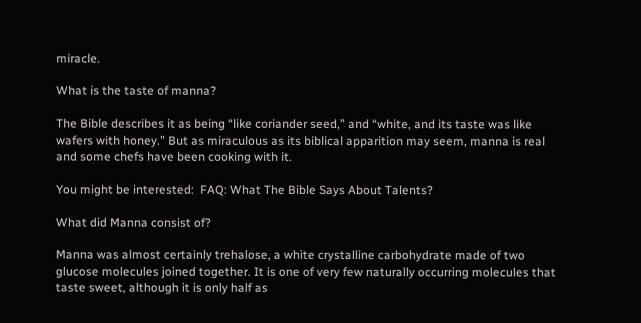miracle.

What is the taste of manna?

The Bible describes it as being “like coriander seed,” and “white, and its taste was like wafers with honey.” But as miraculous as its biblical apparition may seem, manna is real and some chefs have been cooking with it.

You might be interested:  FAQ: What The Bible Says About Talents?

What did Manna consist of?

Manna was almost certainly trehalose, a white crystalline carbohydrate made of two glucose molecules joined together. It is one of very few naturally occurring molecules that taste sweet, although it is only half as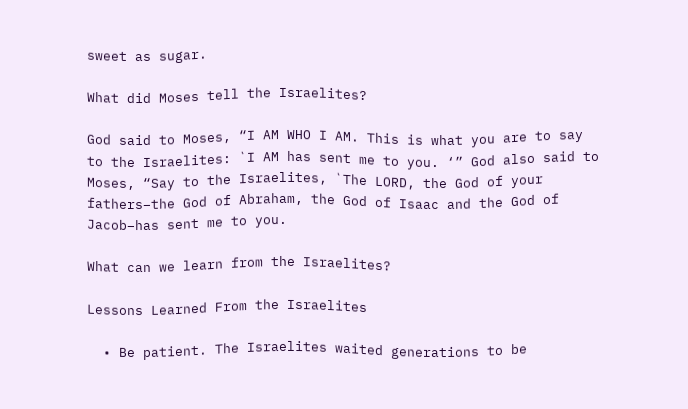sweet as sugar.

What did Moses tell the Israelites?

God said to Moses, “I AM WHO I AM. This is what you are to say to the Israelites: `I AM has sent me to you. ‘” God also said to Moses, “Say to the Israelites, `The LORD, the God of your fathers–the God of Abraham, the God of Isaac and the God of Jacob–has sent me to you.

What can we learn from the Israelites?

Lessons Learned From the Israelites

  • Be patient. The Israelites waited generations to be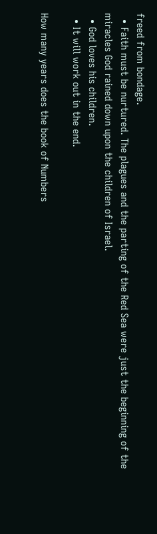freed from bondage.
  • Faith must be nurtured. The plagues and the parting of the Red Sea were just the beginning of the miracles God rained down upon the children of Israel.
  • God loves his children.
  • It will work out in the end.

How many years does the book of Numbers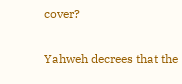cover?

Yahweh decrees that the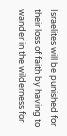Israelites will be punished for their loss of faith by having to wander in the wilderness for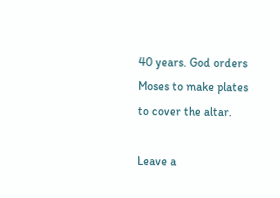40 years. God orders Moses to make plates to cover the altar.

Leave a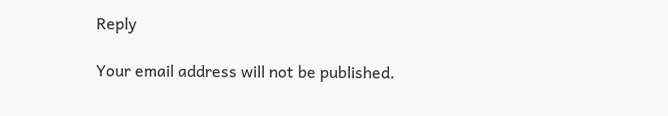Reply

Your email address will not be published.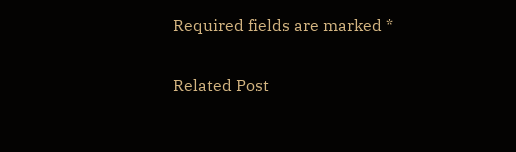Required fields are marked *

Related Post